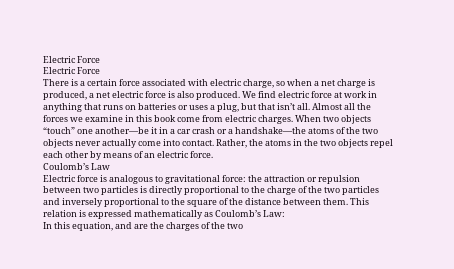Electric Force
Electric Force
There is a certain force associated with electric charge, so when a net charge is produced, a net electric force is also produced. We find electric force at work in anything that runs on batteries or uses a plug, but that isn’t all. Almost all the forces we examine in this book come from electric charges. When two objects “touch” one another—be it in a car crash or a handshake—the atoms of the two objects never actually come into contact. Rather, the atoms in the two objects repel each other by means of an electric force.
Coulomb’s Law
Electric force is analogous to gravitational force: the attraction or repulsion between two particles is directly proportional to the charge of the two particles and inversely proportional to the square of the distance between them. This relation is expressed mathematically as Coulomb’s Law:
In this equation, and are the charges of the two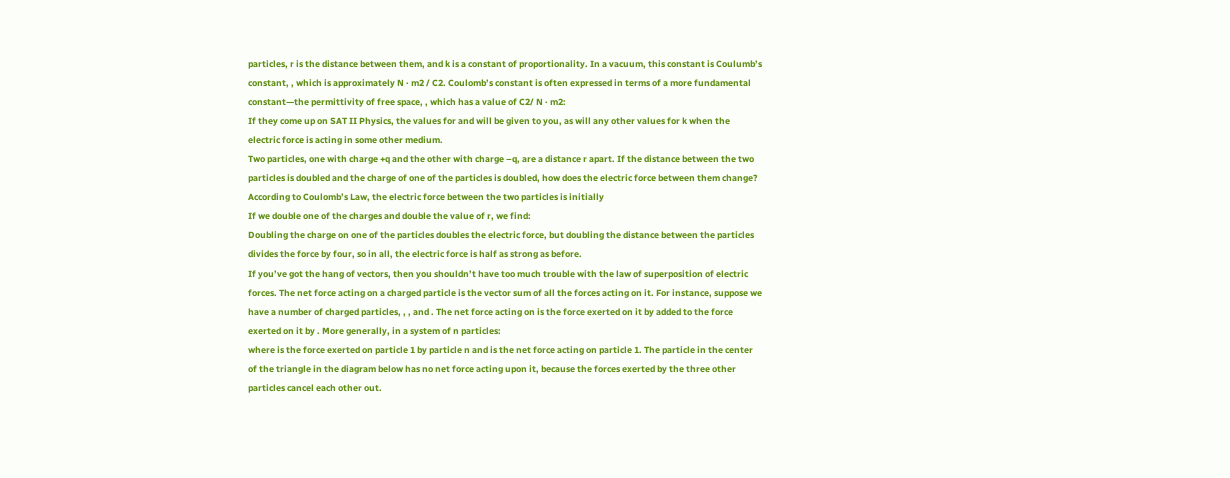particles, r is the distance between them, and k is a constant of proportionality. In a vacuum, this constant is Coulumb’s constant, , which is approximately N · m2 / C2. Coulomb’s constant is often expressed in terms of a more fundamental constant—the permittivity of free space, , which has a value of C2/ N · m2:
If they come up on SAT II Physics, the values for and will be given to you, as will any other values for k when the electric force is acting in some other medium.
Two particles, one with charge +q and the other with charge –q, are a distance r apart. If the distance between the two particles is doubled and the charge of one of the particles is doubled, how does the electric force between them change?
According to Coulomb’s Law, the electric force between the two particles is initially
If we double one of the charges and double the value of r, we find:
Doubling the charge on one of the particles doubles the electric force, but doubling the distance between the particles divides the force by four, so in all, the electric force is half as strong as before.
If you’ve got the hang of vectors, then you shouldn’t have too much trouble with the law of superposition of electric forces. The net force acting on a charged particle is the vector sum of all the forces acting on it. For instance, suppose we have a number of charged particles, , , and . The net force acting on is the force exerted on it by added to the force exerted on it by . More generally, in a system of n particles:
where is the force exerted on particle 1 by particle n and is the net force acting on particle 1. The particle in the center of the triangle in the diagram below has no net force acting upon it, because the forces exerted by the three other particles cancel each other out.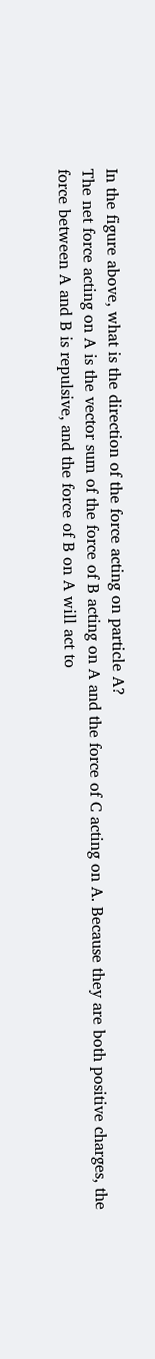In the figure above, what is the direction of the force acting on particle A?
The net force acting on A is the vector sum of the force of B acting on A and the force of C acting on A. Because they are both positive charges, the force between A and B is repulsive, and the force of B on A will act to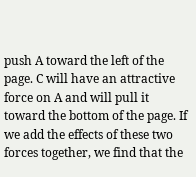push A toward the left of the page. C will have an attractive force on A and will pull it toward the bottom of the page. If we add the effects of these two forces together, we find that the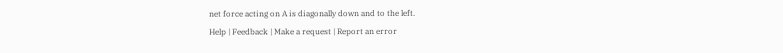net force acting on A is diagonally down and to the left.
Help | Feedback | Make a request | Report an error